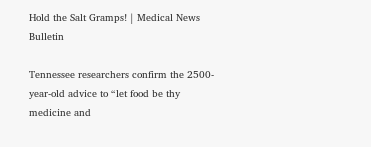Hold the Salt Gramps! | Medical News Bulletin

Tennessee researchers confirm the 2500-year-old advice to “let food be thy medicine and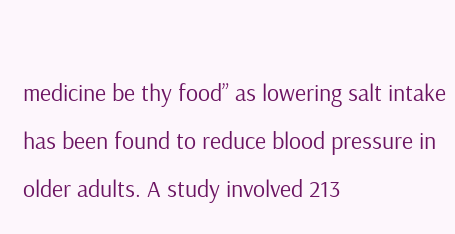medicine be thy food” as lowering salt intake has been found to reduce blood pressure in older adults. A study involved 213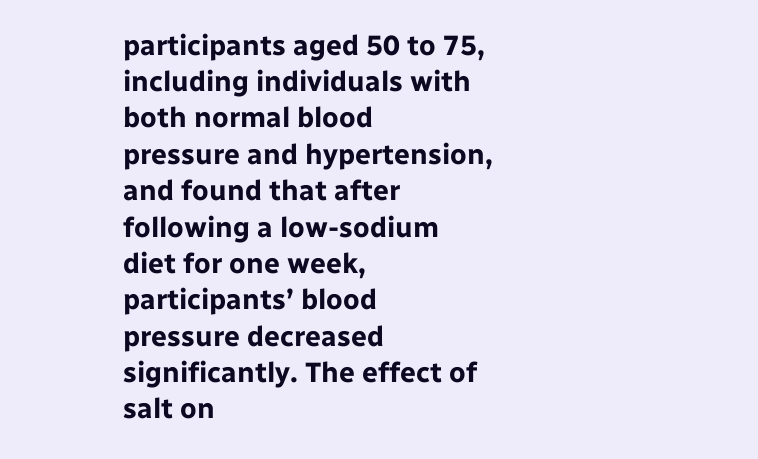participants aged 50 to 75, including individuals with both normal blood pressure and hypertension, and found that after following a low-sodium diet for one week, participants’ blood pressure decreased significantly. The effect of salt on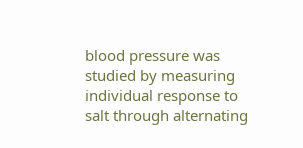blood pressure was studied by measuring individual response to salt through alternating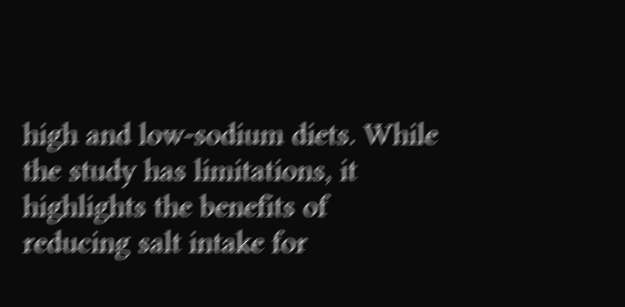high and low-sodium diets. While the study has limitations, it highlights the benefits of reducing salt intake for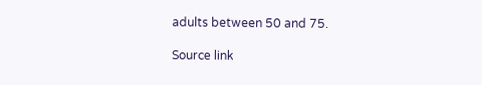adults between 50 and 75.

Source link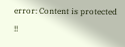error: Content is protected !!